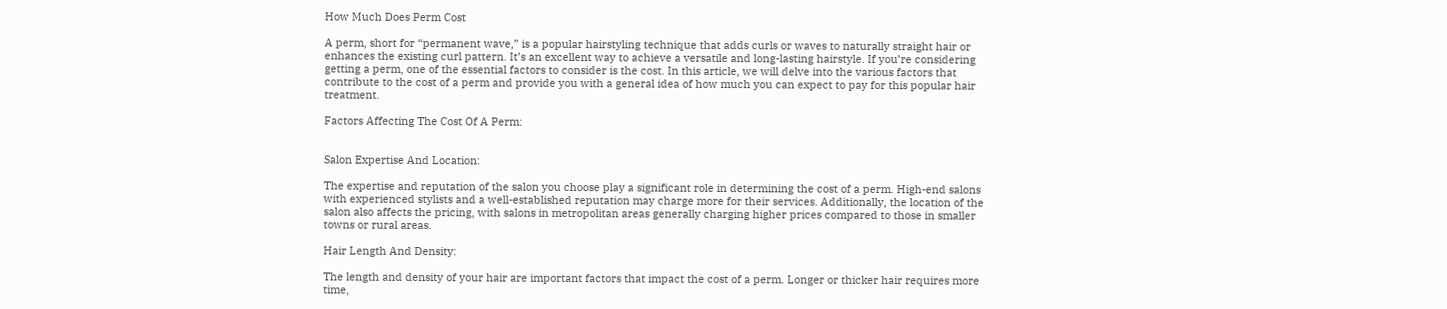How Much Does Perm Cost

A perm, short for “permanent wave,” is a popular hairstyling technique that adds curls or waves to naturally straight hair or enhances the existing curl pattern. It’s an excellent way to achieve a versatile and long-lasting hairstyle. If you’re considering getting a perm, one of the essential factors to consider is the cost. In this article, we will delve into the various factors that contribute to the cost of a perm and provide you with a general idea of how much you can expect to pay for this popular hair treatment.

Factors Affecting The Cost Of A Perm:


Salon Expertise And Location:

The expertise and reputation of the salon you choose play a significant role in determining the cost of a perm. High-end salons with experienced stylists and a well-established reputation may charge more for their services. Additionally, the location of the salon also affects the pricing, with salons in metropolitan areas generally charging higher prices compared to those in smaller towns or rural areas.

Hair Length And Density:

The length and density of your hair are important factors that impact the cost of a perm. Longer or thicker hair requires more time,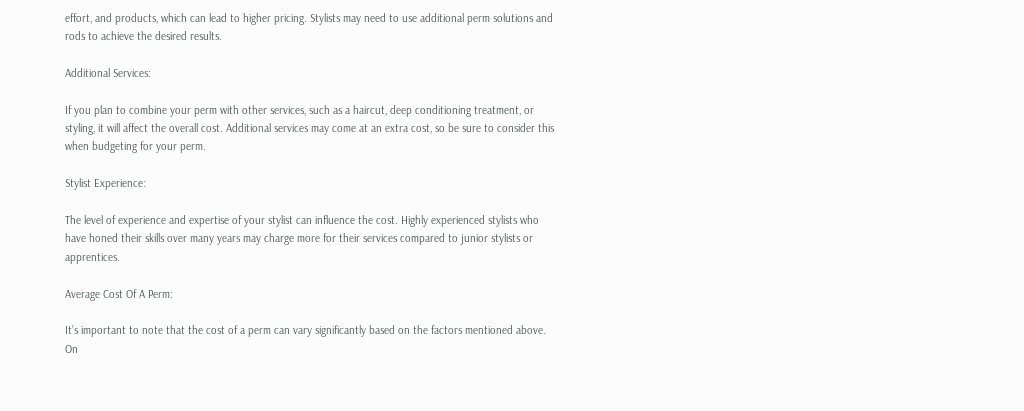effort, and products, which can lead to higher pricing. Stylists may need to use additional perm solutions and rods to achieve the desired results.

Additional Services:

If you plan to combine your perm with other services, such as a haircut, deep conditioning treatment, or styling, it will affect the overall cost. Additional services may come at an extra cost, so be sure to consider this when budgeting for your perm.

Stylist Experience:

The level of experience and expertise of your stylist can influence the cost. Highly experienced stylists who have honed their skills over many years may charge more for their services compared to junior stylists or apprentices.

Average Cost Of A Perm:

It’s important to note that the cost of a perm can vary significantly based on the factors mentioned above. On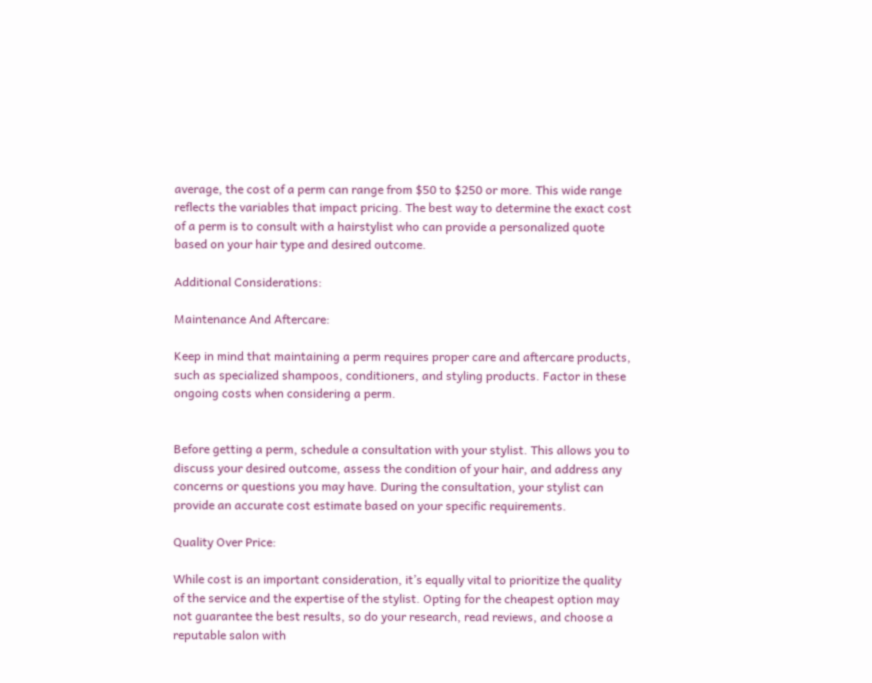average, the cost of a perm can range from $50 to $250 or more. This wide range reflects the variables that impact pricing. The best way to determine the exact cost of a perm is to consult with a hairstylist who can provide a personalized quote based on your hair type and desired outcome.

Additional Considerations:

Maintenance And Aftercare:

Keep in mind that maintaining a perm requires proper care and aftercare products, such as specialized shampoos, conditioners, and styling products. Factor in these ongoing costs when considering a perm.


Before getting a perm, schedule a consultation with your stylist. This allows you to discuss your desired outcome, assess the condition of your hair, and address any concerns or questions you may have. During the consultation, your stylist can provide an accurate cost estimate based on your specific requirements.

Quality Over Price:

While cost is an important consideration, it’s equally vital to prioritize the quality of the service and the expertise of the stylist. Opting for the cheapest option may not guarantee the best results, so do your research, read reviews, and choose a reputable salon with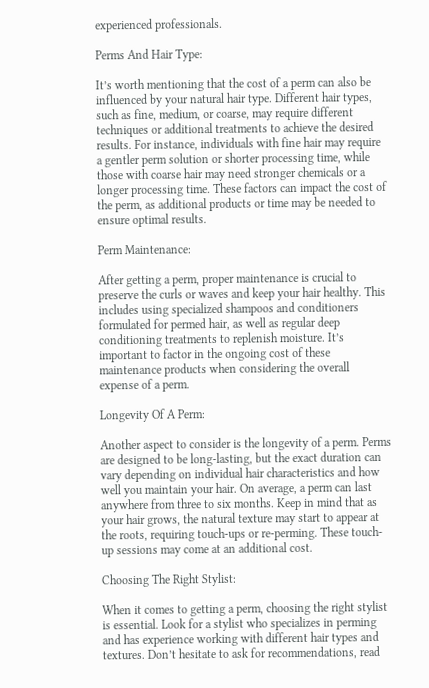experienced professionals.

Perms And Hair Type:

It’s worth mentioning that the cost of a perm can also be influenced by your natural hair type. Different hair types, such as fine, medium, or coarse, may require different techniques or additional treatments to achieve the desired results. For instance, individuals with fine hair may require a gentler perm solution or shorter processing time, while those with coarse hair may need stronger chemicals or a longer processing time. These factors can impact the cost of the perm, as additional products or time may be needed to ensure optimal results.

Perm Maintenance:

After getting a perm, proper maintenance is crucial to preserve the curls or waves and keep your hair healthy. This includes using specialized shampoos and conditioners formulated for permed hair, as well as regular deep conditioning treatments to replenish moisture. It’s important to factor in the ongoing cost of these maintenance products when considering the overall expense of a perm.

Longevity Of A Perm:

Another aspect to consider is the longevity of a perm. Perms are designed to be long-lasting, but the exact duration can vary depending on individual hair characteristics and how well you maintain your hair. On average, a perm can last anywhere from three to six months. Keep in mind that as your hair grows, the natural texture may start to appear at the roots, requiring touch-ups or re-perming. These touch-up sessions may come at an additional cost.

Choosing The Right Stylist:

When it comes to getting a perm, choosing the right stylist is essential. Look for a stylist who specializes in perming and has experience working with different hair types and textures. Don’t hesitate to ask for recommendations, read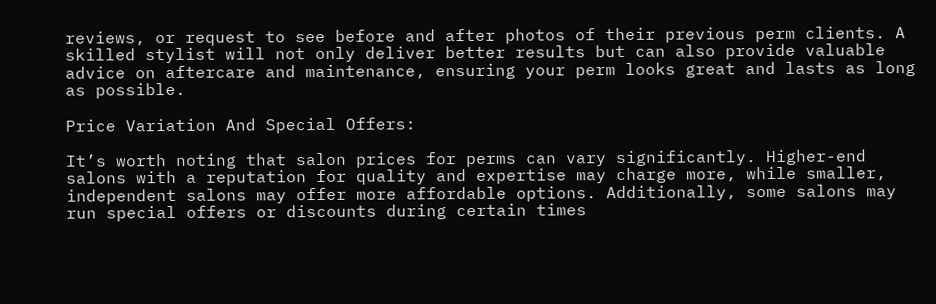reviews, or request to see before and after photos of their previous perm clients. A skilled stylist will not only deliver better results but can also provide valuable advice on aftercare and maintenance, ensuring your perm looks great and lasts as long as possible.

Price Variation And Special Offers:

It’s worth noting that salon prices for perms can vary significantly. Higher-end salons with a reputation for quality and expertise may charge more, while smaller, independent salons may offer more affordable options. Additionally, some salons may run special offers or discounts during certain times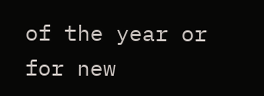of the year or for new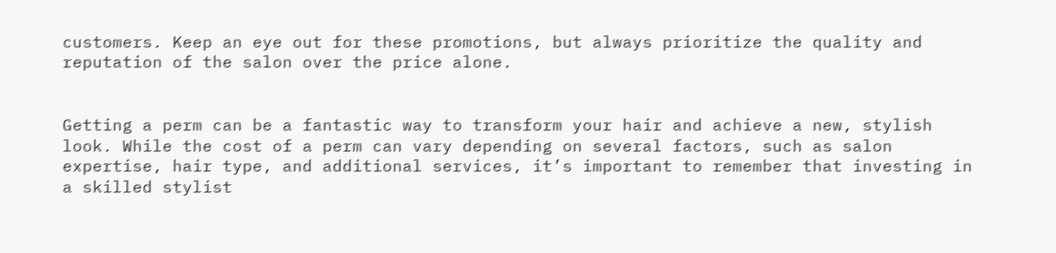customers. Keep an eye out for these promotions, but always prioritize the quality and reputation of the salon over the price alone.


Getting a perm can be a fantastic way to transform your hair and achieve a new, stylish look. While the cost of a perm can vary depending on several factors, such as salon expertise, hair type, and additional services, it’s important to remember that investing in a skilled stylist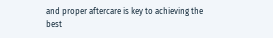and proper aftercare is key to achieving the best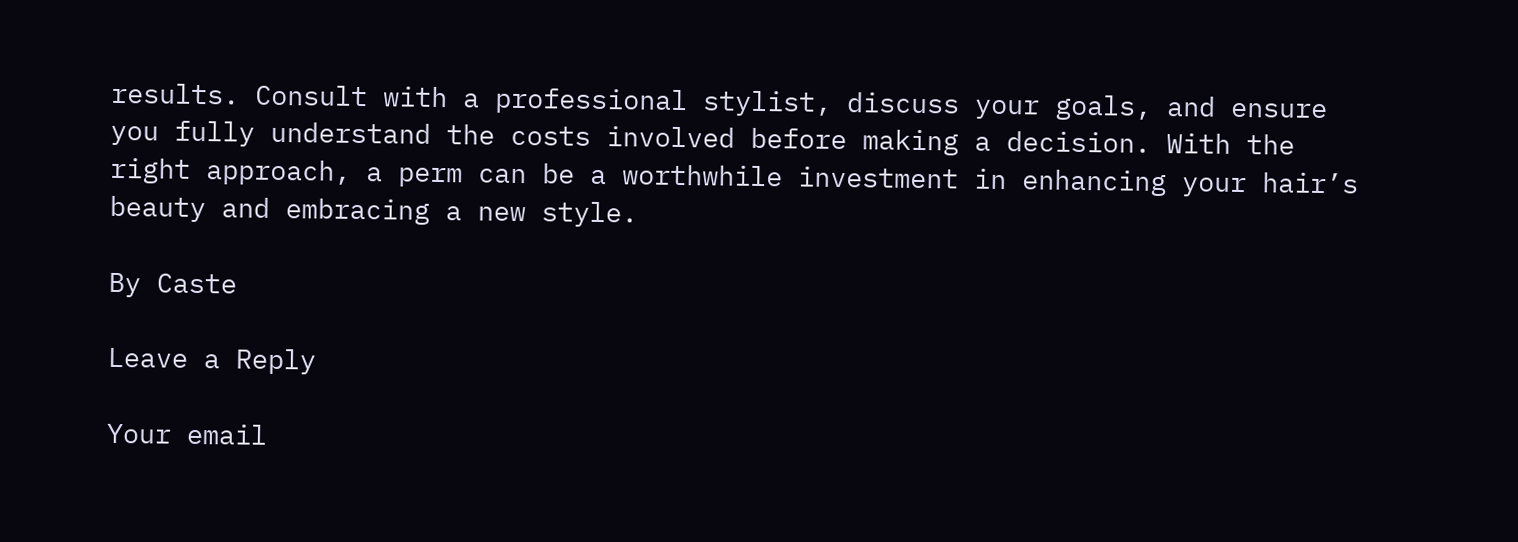results. Consult with a professional stylist, discuss your goals, and ensure you fully understand the costs involved before making a decision. With the right approach, a perm can be a worthwhile investment in enhancing your hair’s beauty and embracing a new style.

By Caste

Leave a Reply

Your email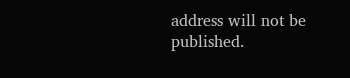address will not be published.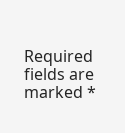Required fields are marked *